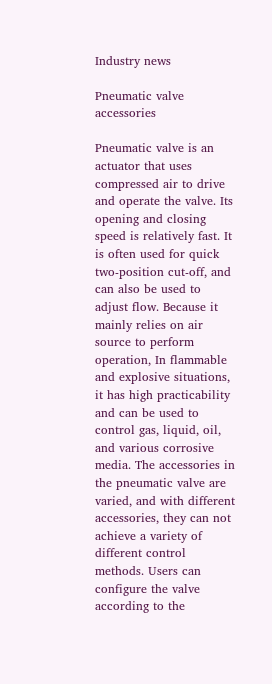Industry news

Pneumatic valve accessories

Pneumatic valve is an actuator that uses compressed air to drive and operate the valve. Its opening and closing speed is relatively fast. It is often used for quick two-position cut-off, and can also be used to adjust flow. Because it mainly relies on air source to perform operation, In flammable and explosive situations, it has high practicability and can be used to control gas, liquid, oil, and various corrosive media. The accessories in the pneumatic valve are varied, and with different accessories, they can not achieve a variety of different control methods. Users can configure the valve according to the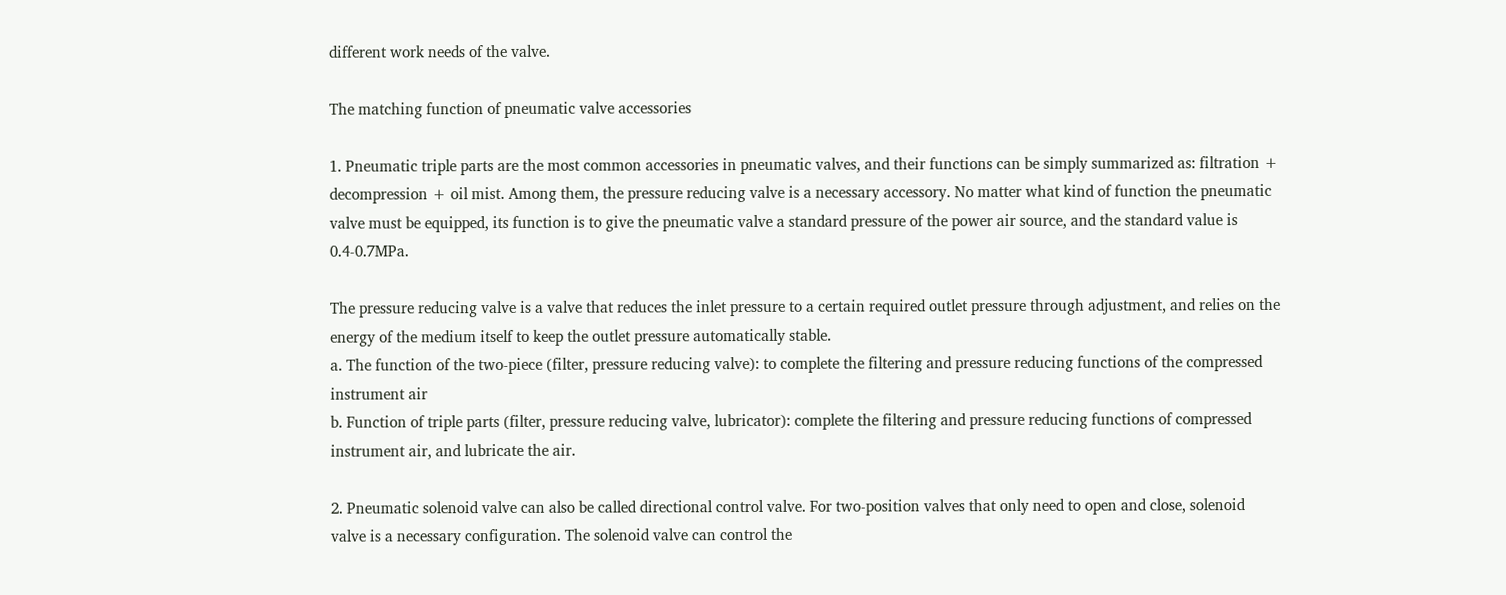different work needs of the valve.

The matching function of pneumatic valve accessories

1. Pneumatic triple parts are the most common accessories in pneumatic valves, and their functions can be simply summarized as: filtration + decompression + oil mist. Among them, the pressure reducing valve is a necessary accessory. No matter what kind of function the pneumatic valve must be equipped, its function is to give the pneumatic valve a standard pressure of the power air source, and the standard value is 0.4-0.7MPa.

The pressure reducing valve is a valve that reduces the inlet pressure to a certain required outlet pressure through adjustment, and relies on the energy of the medium itself to keep the outlet pressure automatically stable.
a. The function of the two-piece (filter, pressure reducing valve): to complete the filtering and pressure reducing functions of the compressed instrument air
b. Function of triple parts (filter, pressure reducing valve, lubricator): complete the filtering and pressure reducing functions of compressed instrument air, and lubricate the air.

2. Pneumatic solenoid valve can also be called directional control valve. For two-position valves that only need to open and close, solenoid valve is a necessary configuration. The solenoid valve can control the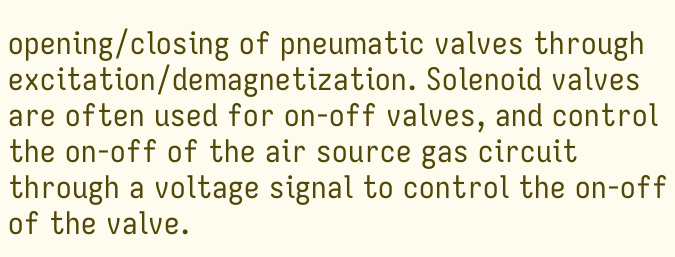opening/closing of pneumatic valves through excitation/demagnetization. Solenoid valves are often used for on-off valves, and control the on-off of the air source gas circuit through a voltage signal to control the on-off of the valve.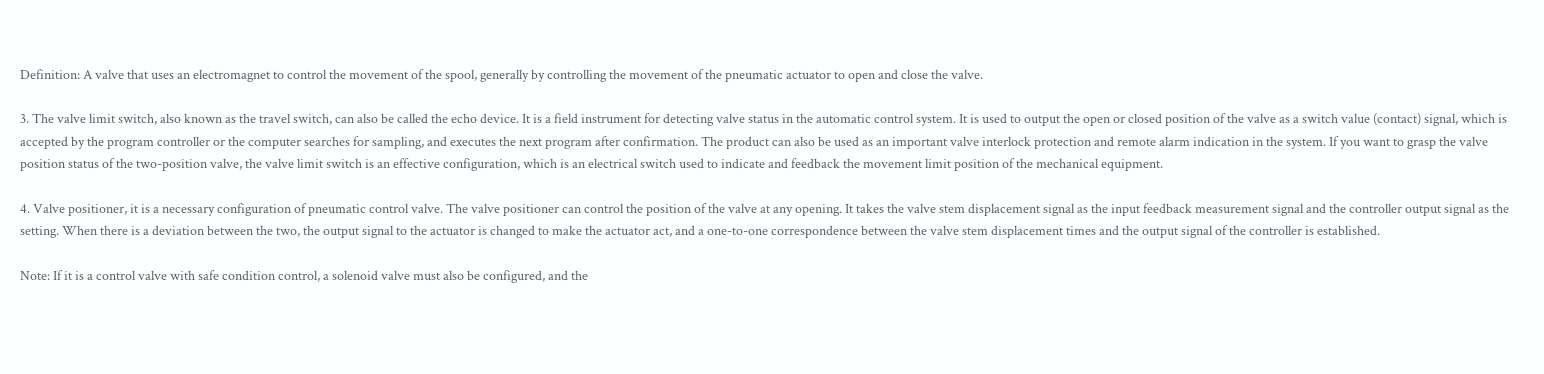Definition: A valve that uses an electromagnet to control the movement of the spool, generally by controlling the movement of the pneumatic actuator to open and close the valve.

3. The valve limit switch, also known as the travel switch, can also be called the echo device. It is a field instrument for detecting valve status in the automatic control system. It is used to output the open or closed position of the valve as a switch value (contact) signal, which is accepted by the program controller or the computer searches for sampling, and executes the next program after confirmation. The product can also be used as an important valve interlock protection and remote alarm indication in the system. If you want to grasp the valve position status of the two-position valve, the valve limit switch is an effective configuration, which is an electrical switch used to indicate and feedback the movement limit position of the mechanical equipment.

4. Valve positioner, it is a necessary configuration of pneumatic control valve. The valve positioner can control the position of the valve at any opening. It takes the valve stem displacement signal as the input feedback measurement signal and the controller output signal as the setting. When there is a deviation between the two, the output signal to the actuator is changed to make the actuator act, and a one-to-one correspondence between the valve stem displacement times and the output signal of the controller is established.

Note: If it is a control valve with safe condition control, a solenoid valve must also be configured, and the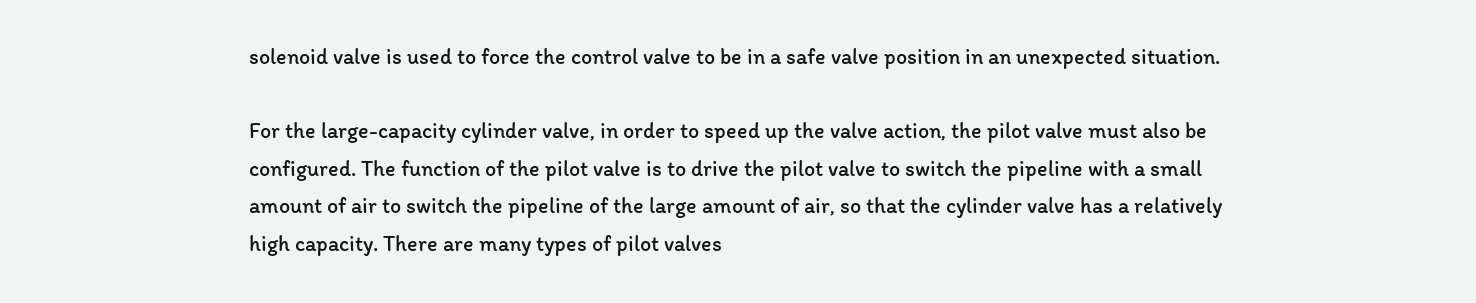solenoid valve is used to force the control valve to be in a safe valve position in an unexpected situation.

For the large-capacity cylinder valve, in order to speed up the valve action, the pilot valve must also be configured. The function of the pilot valve is to drive the pilot valve to switch the pipeline with a small amount of air to switch the pipeline of the large amount of air, so that the cylinder valve has a relatively high capacity. There are many types of pilot valves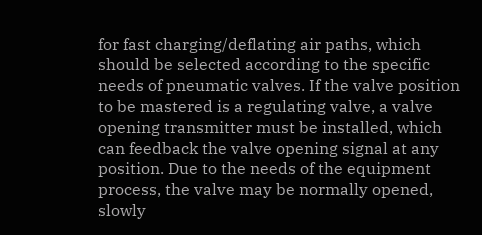for fast charging/deflating air paths, which should be selected according to the specific needs of pneumatic valves. If the valve position to be mastered is a regulating valve, a valve opening transmitter must be installed, which can feedback the valve opening signal at any position. Due to the needs of the equipment process, the valve may be normally opened, slowly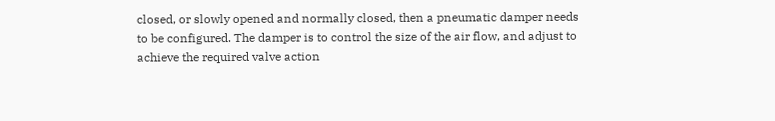closed, or slowly opened and normally closed, then a pneumatic damper needs to be configured. The damper is to control the size of the air flow, and adjust to achieve the required valve action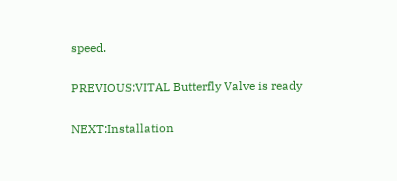speed.

PREVIOUS:VITAL Butterfly Valve is ready

NEXT:Installation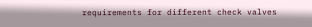requirements for different check valves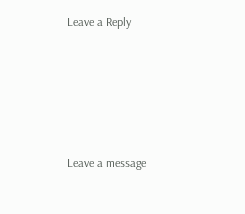Leave a Reply





Leave a message